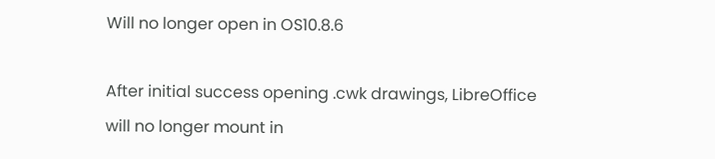Will no longer open in OS10.8.6

After initial success opening .cwk drawings, LibreOffice will no longer mount in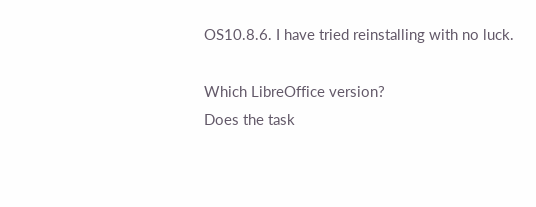OS10.8.6. I have tried reinstalling with no luck.

Which LibreOffice version?
Does the task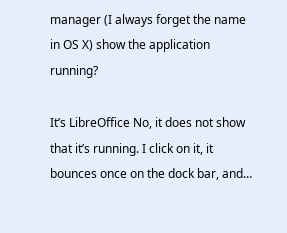manager (I always forget the name in OS X) show the application running?

It’s LibreOffice No, it does not show that it’s running. I click on it, it bounces once on the dock bar, and…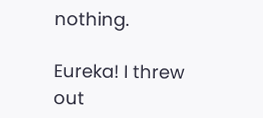nothing.

Eureka! I threw out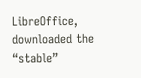LibreOffice, downloaded the “stable”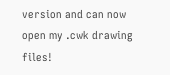version and can now open my .cwk drawing files!